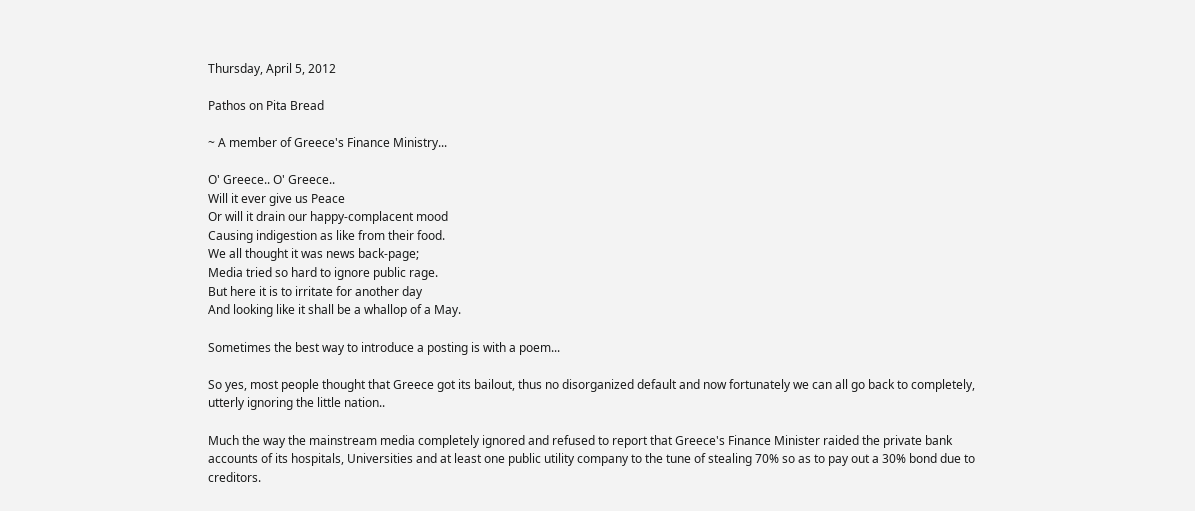Thursday, April 5, 2012

Pathos on Pita Bread

~ A member of Greece's Finance Ministry...

O' Greece.. O' Greece..
Will it ever give us Peace
Or will it drain our happy-complacent mood
Causing indigestion as like from their food.
We all thought it was news back-page;
Media tried so hard to ignore public rage.
But here it is to irritate for another day
And looking like it shall be a whallop of a May.

Sometimes the best way to introduce a posting is with a poem...

So yes, most people thought that Greece got its bailout, thus no disorganized default and now fortunately we can all go back to completely, utterly ignoring the little nation..

Much the way the mainstream media completely ignored and refused to report that Greece's Finance Minister raided the private bank accounts of its hospitals, Universities and at least one public utility company to the tune of stealing 70% so as to pay out a 30% bond due to creditors.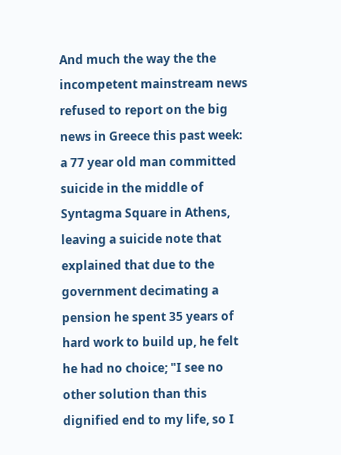And much the way the the incompetent mainstream news refused to report on the big news in Greece this past week:  a 77 year old man committed suicide in the middle of Syntagma Square in Athens, leaving a suicide note that explained that due to the government decimating a pension he spent 35 years of hard work to build up, he felt he had no choice; "I see no other solution than this dignified end to my life, so I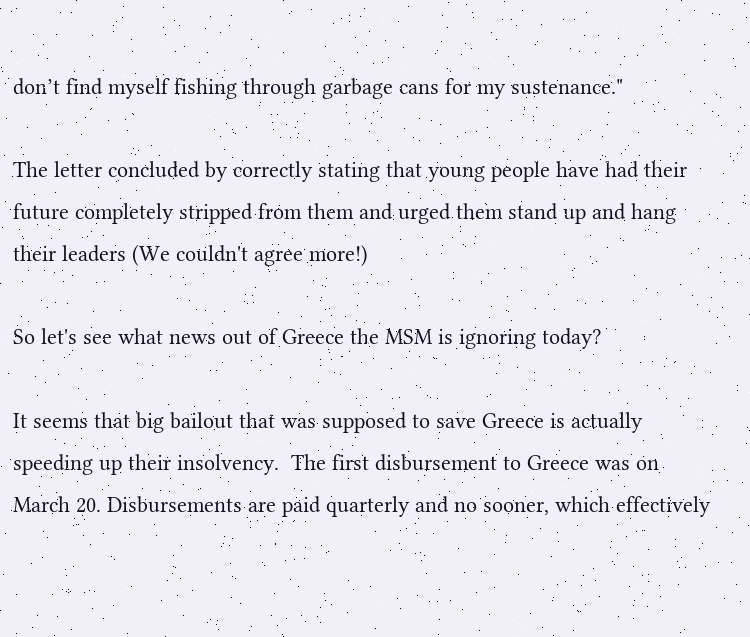don’t find myself fishing through garbage cans for my sustenance."

The letter concluded by correctly stating that young people have had their future completely stripped from them and urged them stand up and hang their leaders (We couldn't agree more!)

So let's see what news out of Greece the MSM is ignoring today?

It seems that big bailout that was supposed to save Greece is actually speeding up their insolvency.  The first disbursement to Greece was on March 20. Disbursements are paid quarterly and no sooner, which effectively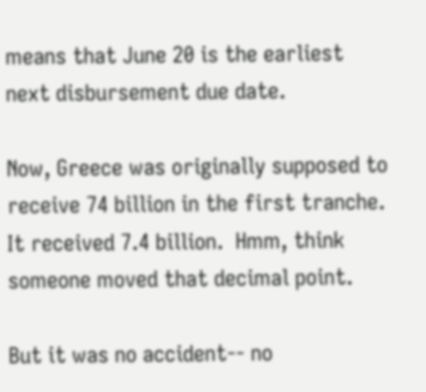means that June 20 is the earliest next disbursement due date.

Now, Greece was originally supposed to receive 74 billion in the first tranche.  It received 7.4 billion.  Hmm, think someone moved that decimal point.

But it was no accident-- no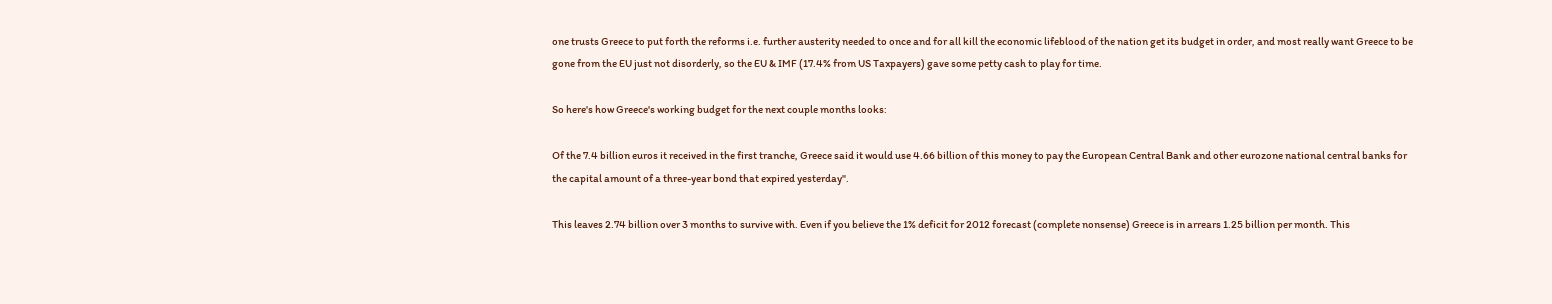one trusts Greece to put forth the reforms i.e. further austerity needed to once and for all kill the economic lifeblood of the nation get its budget in order, and most really want Greece to be gone from the EU just not disorderly, so the EU & IMF (17.4% from US Taxpayers) gave some petty cash to play for time.

So here's how Greece's working budget for the next couple months looks:

Of the 7.4 billion euros it received in the first tranche, Greece said it would use 4.66 billion of this money to pay the European Central Bank and other eurozone national central banks for the capital amount of a three-year bond that expired yesterday".

This leaves 2.74 billion over 3 months to survive with. Even if you believe the 1% deficit for 2012 forecast (complete nonsense) Greece is in arrears 1.25 billion per month. This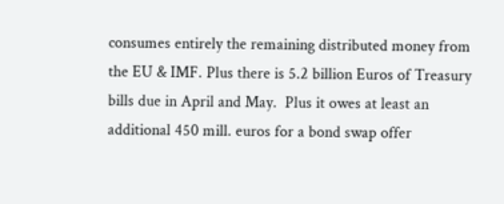consumes entirely the remaining distributed money from the EU & IMF. Plus there is 5.2 billion Euros of Treasury bills due in April and May.  Plus it owes at least an additional 450 mill. euros for a bond swap offer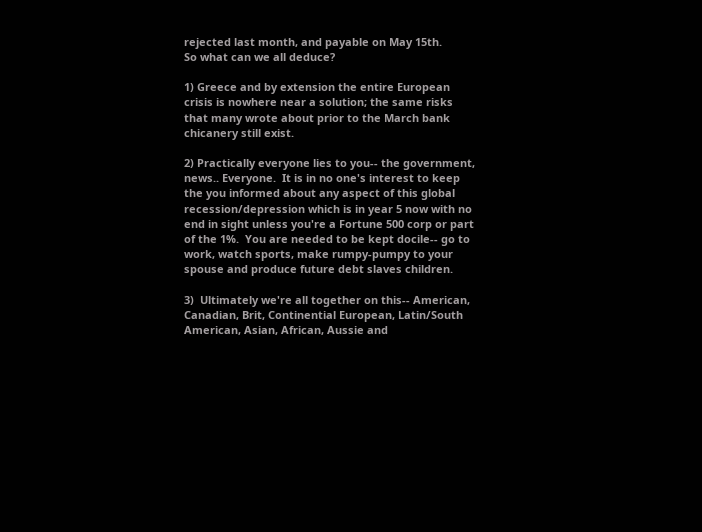rejected last month, and payable on May 15th.
So what can we all deduce?

1) Greece and by extension the entire European crisis is nowhere near a solution; the same risks that many wrote about prior to the March bank chicanery still exist.

2) Practically everyone lies to you-- the government, news.. Everyone.  It is in no one's interest to keep the you informed about any aspect of this global recession/depression which is in year 5 now with no end in sight unless you're a Fortune 500 corp or part of the 1%.  You are needed to be kept docile-- go to work, watch sports, make rumpy-pumpy to your spouse and produce future debt slaves children.

3)  Ultimately we're all together on this-- American, Canadian, Brit, Continential European, Latin/South American, Asian, African, Aussie and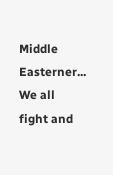Middle Easterner...  We all fight and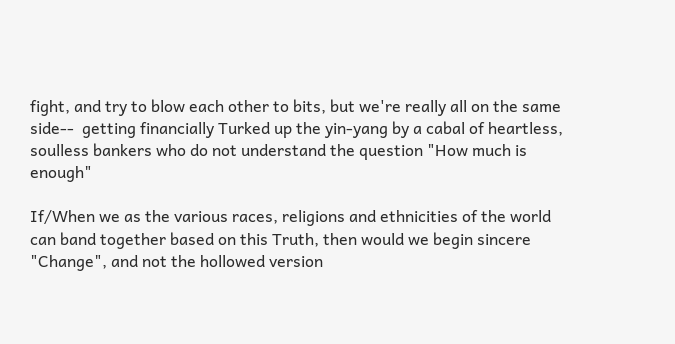fight, and try to blow each other to bits, but we're really all on the same side--  getting financially Turked up the yin-yang by a cabal of heartless, soulless bankers who do not understand the question "How much is enough"

If/When we as the various races, religions and ethnicities of the world can band together based on this Truth, then would we begin sincere "Change", and not the hollowed version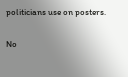politicians use on posters.

No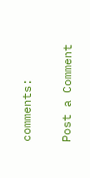comments:

Post a Comment